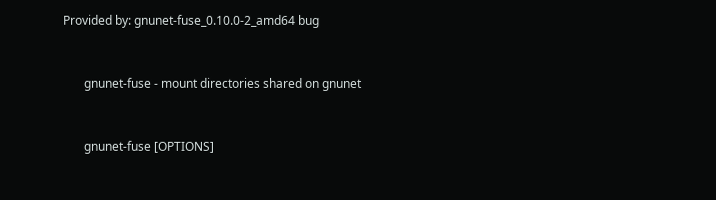Provided by: gnunet-fuse_0.10.0-2_amd64 bug


       gnunet-fuse - mount directories shared on gnunet


       gnunet-fuse [OPTIONS]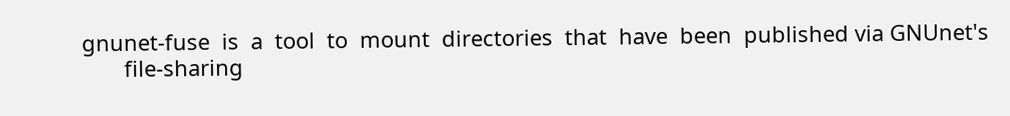gnunet-fuse  is  a  tool  to  mount  directories  that  have  been  published via GNUnet's
       file-sharing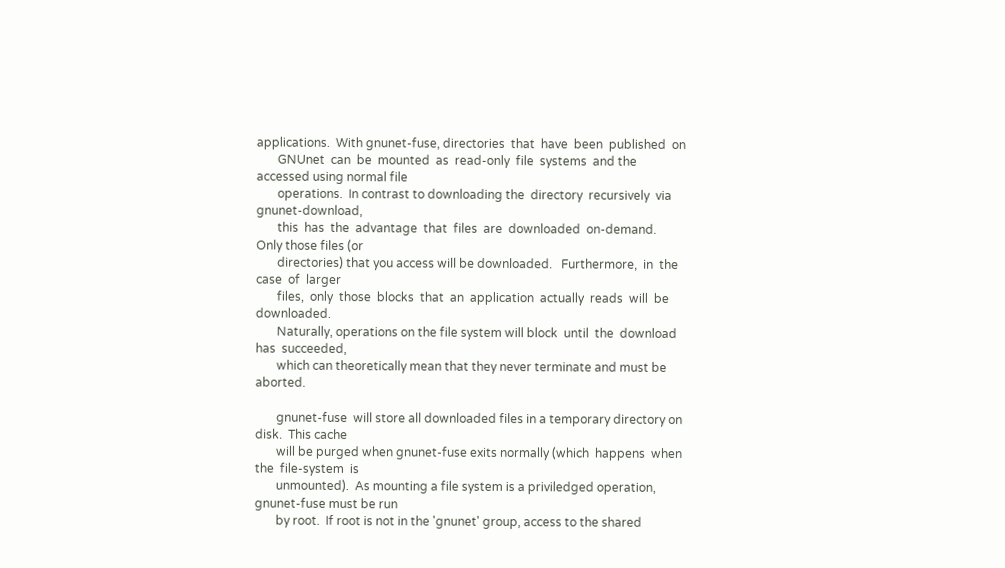applications.  With gnunet-fuse, directories  that  have  been  published  on
       GNUnet  can  be  mounted  as  read-only  file  systems  and the accessed using normal file
       operations.  In contrast to downloading the  directory  recursively  via  gnunet-download,
       this  has  the  advantage  that  files  are  downloaded  on-demand.   Only those files (or
       directories) that you access will be downloaded.   Furthermore,  in  the  case  of  larger
       files,  only  those  blocks  that  an  application  actually  reads  will  be  downloaded.
       Naturally, operations on the file system will block  until  the  download  has  succeeded,
       which can theoretically mean that they never terminate and must be aborted.

       gnunet-fuse  will store all downloaded files in a temporary directory on disk.  This cache
       will be purged when gnunet-fuse exits normally (which  happens  when  the  file-system  is
       unmounted).  As mounting a file system is a priviledged operation, gnunet-fuse must be run
       by root.  If root is not in the 'gnunet' group, access to the shared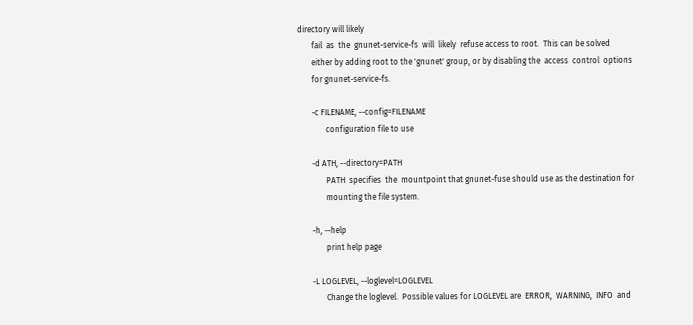directory will likely
       fail  as  the  gnunet-service-fs  will  likely  refuse access to root.  This can be solved
       either by adding root to the 'gnunet' group, or by disabling the  access  control  options
       for gnunet-service-fs.

       -c FILENAME, --config=FILENAME
              configuration file to use

       -d ATH, --directory=PATH
              PATH  specifies  the  mountpoint that gnunet-fuse should use as the destination for
              mounting the file system.

       -h, --help
              print help page

       -L LOGLEVEL, --loglevel=LOGLEVEL
              Change the loglevel.  Possible values for LOGLEVEL are  ERROR,  WARNING,  INFO  and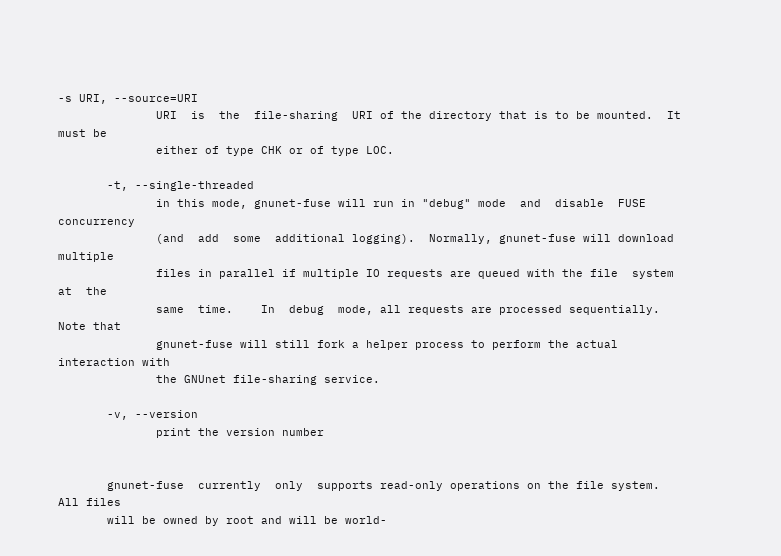-s URI, --source=URI
              URI  is  the  file-sharing  URI of the directory that is to be mounted.  It must be
              either of type CHK or of type LOC.

       -t, --single-threaded
              in this mode, gnunet-fuse will run in "debug" mode  and  disable  FUSE  concurrency
              (and  add  some  additional logging).  Normally, gnunet-fuse will download multiple
              files in parallel if multiple IO requests are queued with the file  system  at  the
              same  time.    In  debug  mode, all requests are processed sequentially.  Note that
              gnunet-fuse will still fork a helper process to perform the actual interaction with
              the GNUnet file-sharing service.

       -v, --version
              print the version number


       gnunet-fuse  currently  only  supports read-only operations on the file system.  All files
       will be owned by root and will be world-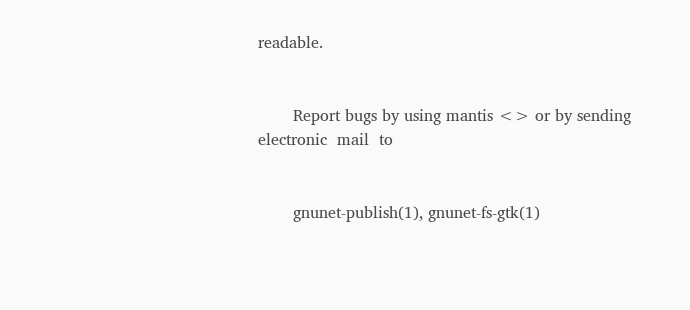readable.


       Report bugs by using mantis <> or by sending  electronic  mail  to


       gnunet-publish(1), gnunet-fs-gtk(1)